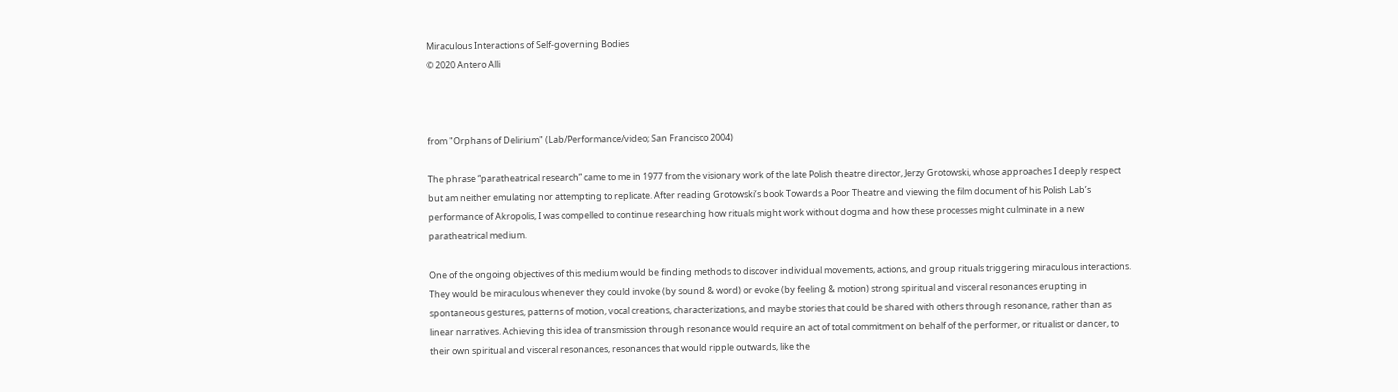Miraculous Interactions of Self-governing Bodies
© 2020 Antero Alli



from "Orphans of Delirium" (Lab/Performance/video; San Francisco 2004)

The phrase “paratheatrical research” came to me in 1977 from the visionary work of the late Polish theatre director, Jerzy Grotowski, whose approaches I deeply respect but am neither emulating nor attempting to replicate. After reading Grotowski’s book Towards a Poor Theatre and viewing the film document of his Polish Lab’s performance of Akropolis, I was compelled to continue researching how rituals might work without dogma and how these processes might culminate in a new paratheatrical medium.

One of the ongoing objectives of this medium would be finding methods to discover individual movements, actions, and group rituals triggering miraculous interactions. They would be miraculous whenever they could invoke (by sound & word) or evoke (by feeling & motion) strong spiritual and visceral resonances erupting in spontaneous gestures, patterns of motion, vocal creations, characterizations, and maybe stories that could be shared with others through resonance, rather than as linear narratives. Achieving this idea of transmission through resonance would require an act of total commitment on behalf of the performer, or ritualist or dancer, to their own spiritual and visceral resonances, resonances that would ripple outwards, like the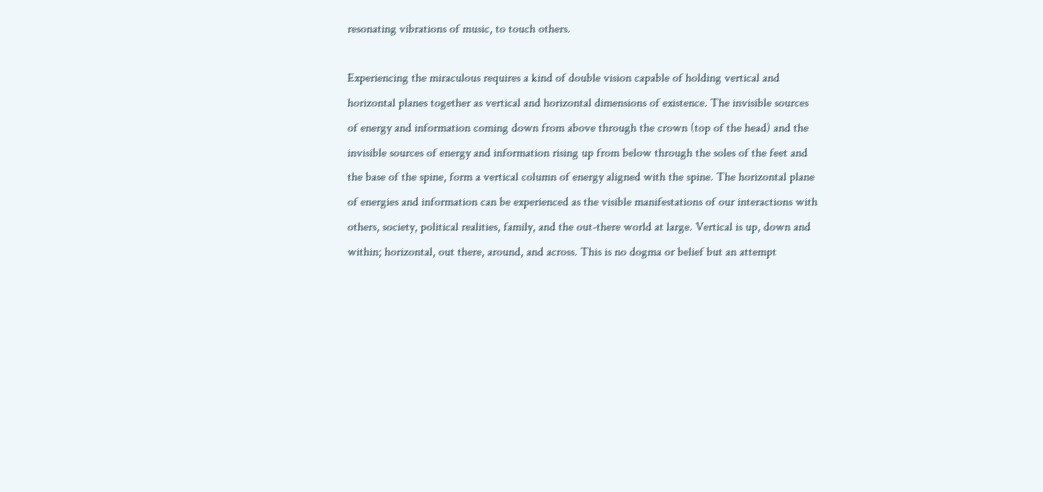resonating vibrations of music, to touch others.

Experiencing the miraculous requires a kind of double vision capable of holding vertical and horizontal planes together as vertical and horizontal dimensions of existence. The invisible sources of energy and information coming down from above through the crown (top of the head) and the invisible sources of energy and information rising up from below through the soles of the feet and the base of the spine, form a vertical column of energy aligned with the spine. The horizontal plane of energies and information can be experienced as the visible manifestations of our interactions with others, society, political realities, family, and the out-there world at large. Vertical is up, down and within; horizontal, out there, around, and across. This is no dogma or belief but an attempt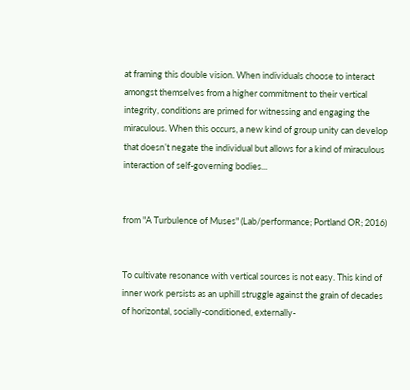at framing this double vision. When individuals choose to interact amongst themselves from a higher commitment to their vertical integrity, conditions are primed for witnessing and engaging the miraculous. When this occurs, a new kind of group unity can develop that doesn’t negate the individual but allows for a kind of miraculous interaction of self-governing bodies...


from "A Turbulence of Muses" (Lab/performance; Portland OR; 2016)


To cultivate resonance with vertical sources is not easy. This kind of inner work persists as an uphill struggle against the grain of decades of horizontal, socially-conditioned, externally-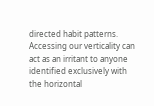directed habit patterns. Accessing our verticality can act as an irritant to anyone identified exclusively with the horizontal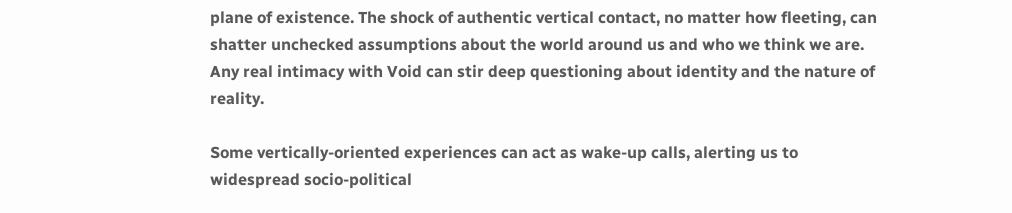plane of existence. The shock of authentic vertical contact, no matter how fleeting, can shatter unchecked assumptions about the world around us and who we think we are. Any real intimacy with Void can stir deep questioning about identity and the nature of reality.

Some vertically-oriented experiences can act as wake-up calls, alerting us to widespread socio-political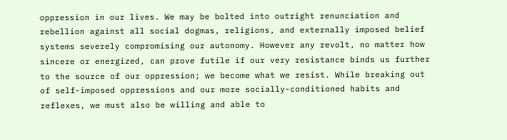oppression in our lives. We may be bolted into outright renunciation and rebellion against all social dogmas, religions, and externally imposed belief systems severely compromising our autonomy. However any revolt, no matter how sincere or energized, can prove futile if our very resistance binds us further to the source of our oppression; we become what we resist. While breaking out of self-imposed oppressions and our more socially-conditioned habits and reflexes, we must also be willing and able to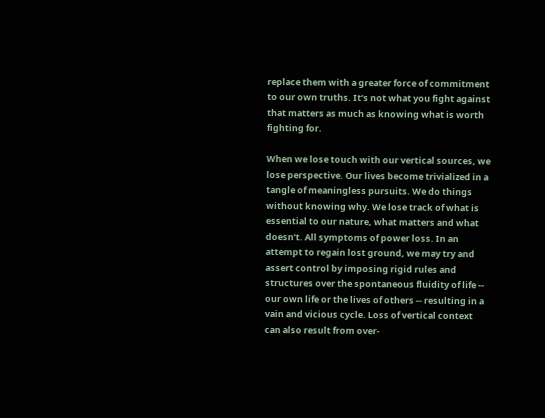replace them with a greater force of commitment to our own truths. It’s not what you fight against that matters as much as knowing what is worth fighting for.

When we lose touch with our vertical sources, we lose perspective. Our lives become trivialized in a tangle of meaningless pursuits. We do things without knowing why. We lose track of what is essential to our nature, what matters and what doesn’t. All symptoms of power loss. In an attempt to regain lost ground, we may try and assert control by imposing rigid rules and structures over the spontaneous fluidity of life -- our own life or the lives of others -- resulting in a vain and vicious cycle. Loss of vertical context can also result from over-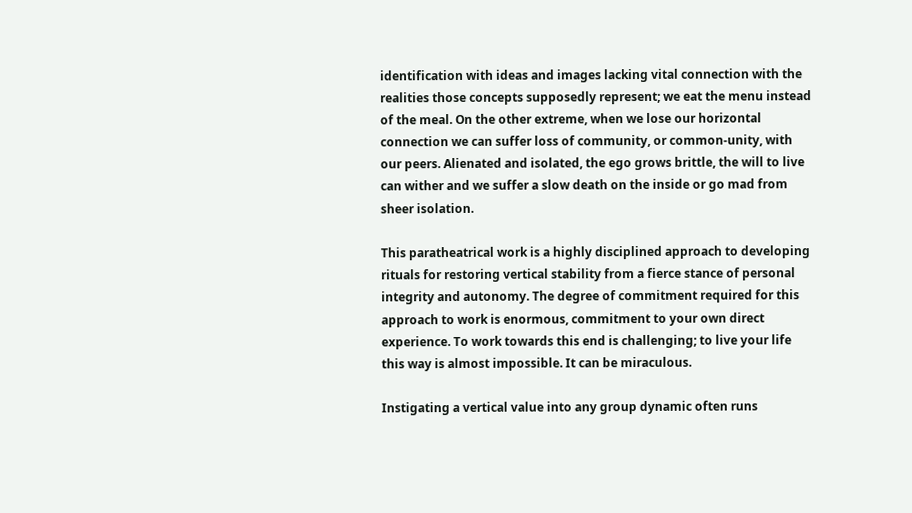identification with ideas and images lacking vital connection with the realities those concepts supposedly represent; we eat the menu instead of the meal. On the other extreme, when we lose our horizontal connection we can suffer loss of community, or common-unity, with our peers. Alienated and isolated, the ego grows brittle, the will to live can wither and we suffer a slow death on the inside or go mad from sheer isolation.

This paratheatrical work is a highly disciplined approach to developing rituals for restoring vertical stability from a fierce stance of personal integrity and autonomy. The degree of commitment required for this approach to work is enormous, commitment to your own direct experience. To work towards this end is challenging; to live your life this way is almost impossible. It can be miraculous.

Instigating a vertical value into any group dynamic often runs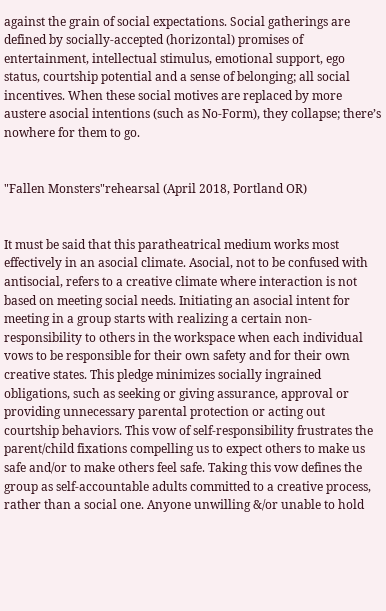against the grain of social expectations. Social gatherings are defined by socially-accepted (horizontal) promises of entertainment, intellectual stimulus, emotional support, ego status, courtship potential and a sense of belonging; all social incentives. When these social motives are replaced by more austere asocial intentions (such as No-Form), they collapse; there’s nowhere for them to go.


"Fallen Monsters"rehearsal (April 2018, Portland OR)


It must be said that this paratheatrical medium works most effectively in an asocial climate. Asocial, not to be confused with antisocial, refers to a creative climate where interaction is not based on meeting social needs. Initiating an asocial intent for meeting in a group starts with realizing a certain non-responsibility to others in the workspace when each individual vows to be responsible for their own safety and for their own creative states. This pledge minimizes socially ingrained obligations, such as seeking or giving assurance, approval or providing unnecessary parental protection or acting out courtship behaviors. This vow of self-responsibility frustrates the parent/child fixations compelling us to expect others to make us safe and/or to make others feel safe. Taking this vow defines the group as self-accountable adults committed to a creative process, rather than a social one. Anyone unwilling &/or unable to hold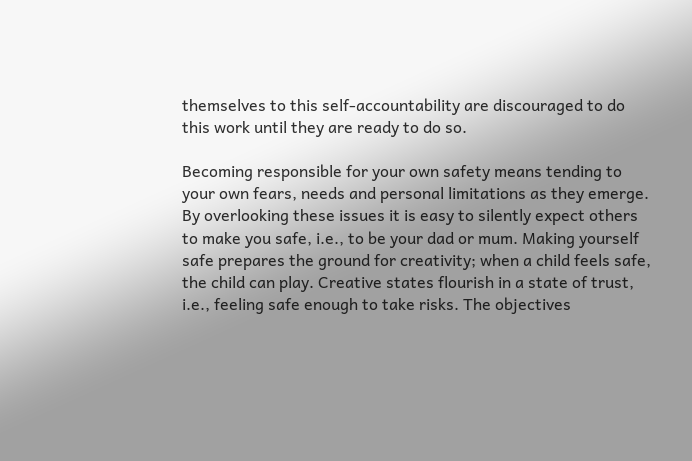themselves to this self-accountability are discouraged to do this work until they are ready to do so.

Becoming responsible for your own safety means tending to your own fears, needs and personal limitations as they emerge. By overlooking these issues it is easy to silently expect others to make you safe, i.e., to be your dad or mum. Making yourself safe prepares the ground for creativity; when a child feels safe, the child can play. Creative states flourish in a state of trust, i.e., feeling safe enough to take risks. The objectives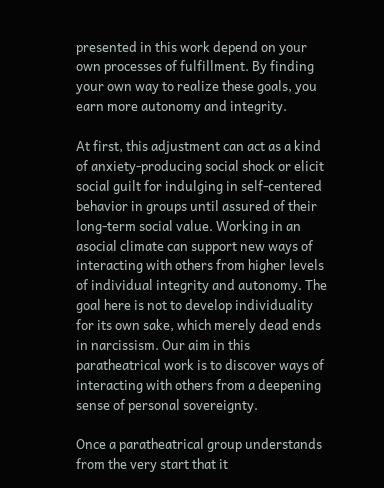presented in this work depend on your own processes of fulfillment. By finding your own way to realize these goals, you earn more autonomy and integrity.

At first, this adjustment can act as a kind of anxiety-producing social shock or elicit social guilt for indulging in self-centered behavior in groups until assured of their long-term social value. Working in an asocial climate can support new ways of interacting with others from higher levels of individual integrity and autonomy. The goal here is not to develop individuality for its own sake, which merely dead ends in narcissism. Our aim in this paratheatrical work is to discover ways of interacting with others from a deepening sense of personal sovereignty.

Once a paratheatrical group understands from the very start that it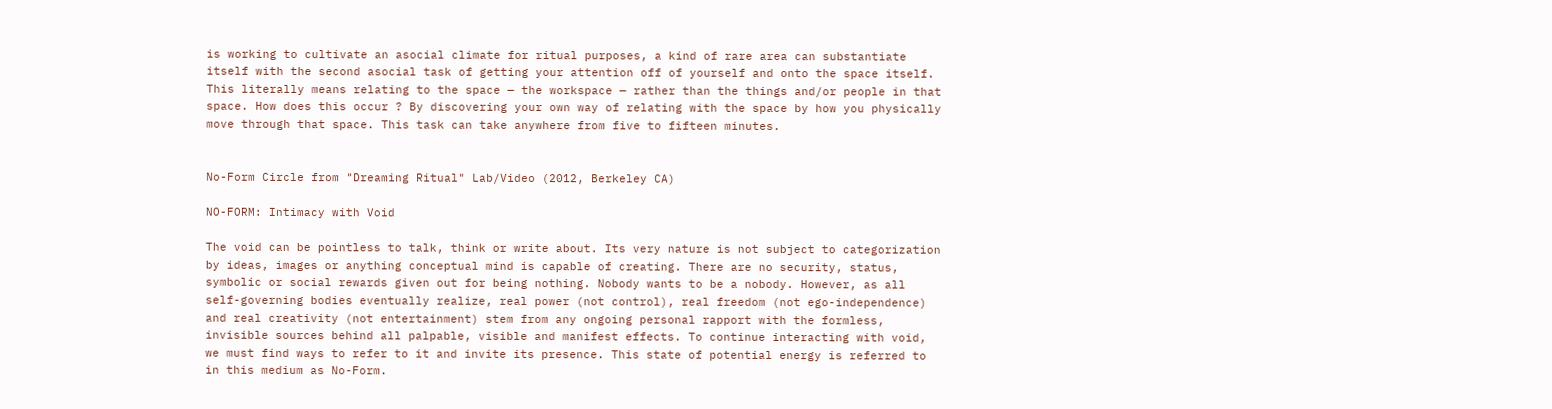is working to cultivate an asocial climate for ritual purposes, a kind of rare area can substantiate itself with the second asocial task of getting your attention off of yourself and onto the space itself. This literally means relating to the space — the workspace — rather than the things and/or people in that space. How does this occur ? By discovering your own way of relating with the space by how you physically move through that space. This task can take anywhere from five to fifteen minutes.


No-Form Circle from "Dreaming Ritual" Lab/Video (2012, Berkeley CA)

NO-FORM: Intimacy with Void

The void can be pointless to talk, think or write about. Its very nature is not subject to categorization by ideas, images or anything conceptual mind is capable of creating. There are no security, status, symbolic or social rewards given out for being nothing. Nobody wants to be a nobody. However, as all self-governing bodies eventually realize, real power (not control), real freedom (not ego-independence) and real creativity (not entertainment) stem from any ongoing personal rapport with the formless, invisible sources behind all palpable, visible and manifest effects. To continue interacting with void, we must find ways to refer to it and invite its presence. This state of potential energy is referred to in this medium as No-Form.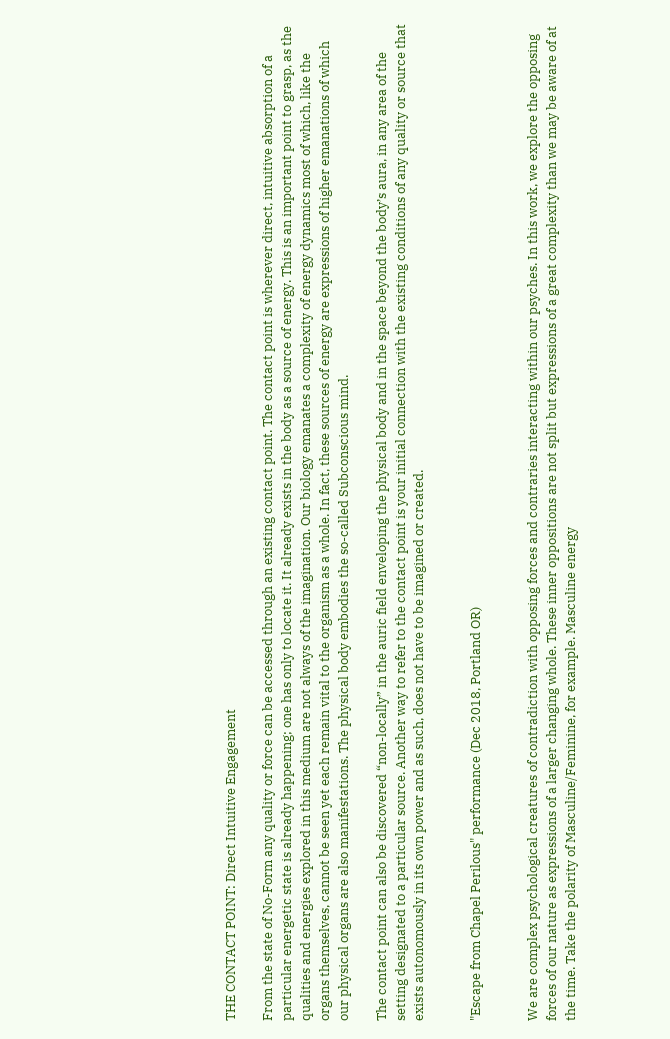THE CONTACT POINT: Direct Intuitive Engagement

From the state of No-Form any quality or force can be accessed through an existing contact point. The contact point is wherever direct, intuitive absorption of a particular energetic state is already happening; one has only to locate it. It already exists in the body as a source of energy. This is an important point to grasp, as the qualities and energies explored in this medium are not always of the imagination. Our biology emanates a complexity of energy dynamics most of which, like the organs themselves, cannot be seen yet each remain vital to the organism as a whole. In fact, these sources of energy are expressions of higher emanations of which our physical organs are also manifestations. The physical body embodies the so-called Subconscious mind.

The contact point can also be discovered “non-locally” in the auric field enveloping the physical body and in the space beyond the body’s aura, in any area of the setting designated to a particular source. Another way to refer to the contact point is your initial connection with the existing conditions of any quality or source that exists autonomously in its own power and as such, does not have to be imagined or created.


"Escape from Chapel Perilous" performance (Dec 2018, Portland OR)


We are complex psychological creatures of contradiction with opposing forces and contraries interacting within our psyches. In this work, we explore the opposing forces of our nature as expressions of a larger changing whole. These inner oppositions are not split but expressions of a great complexity than we may be aware of at the time. Take the polarity of Masculine/Feminine, for example. Masculine energy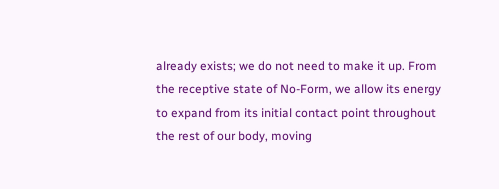already exists; we do not need to make it up. From the receptive state of No-Form, we allow its energy to expand from its initial contact point throughout the rest of our body, moving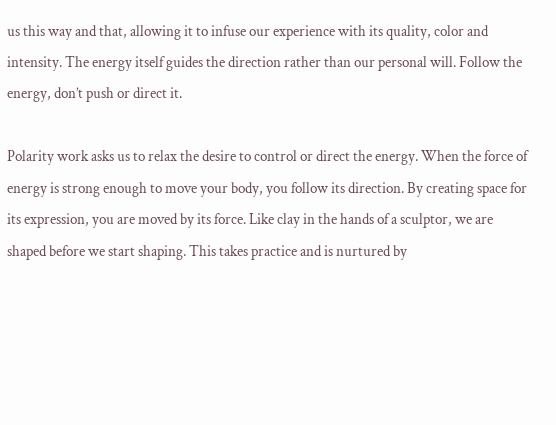us this way and that, allowing it to infuse our experience with its quality, color and intensity. The energy itself guides the direction rather than our personal will. Follow the energy, don’t push or direct it.

Polarity work asks us to relax the desire to control or direct the energy. When the force of energy is strong enough to move your body, you follow its direction. By creating space for its expression, you are moved by its force. Like clay in the hands of a sculptor, we are shaped before we start shaping. This takes practice and is nurtured by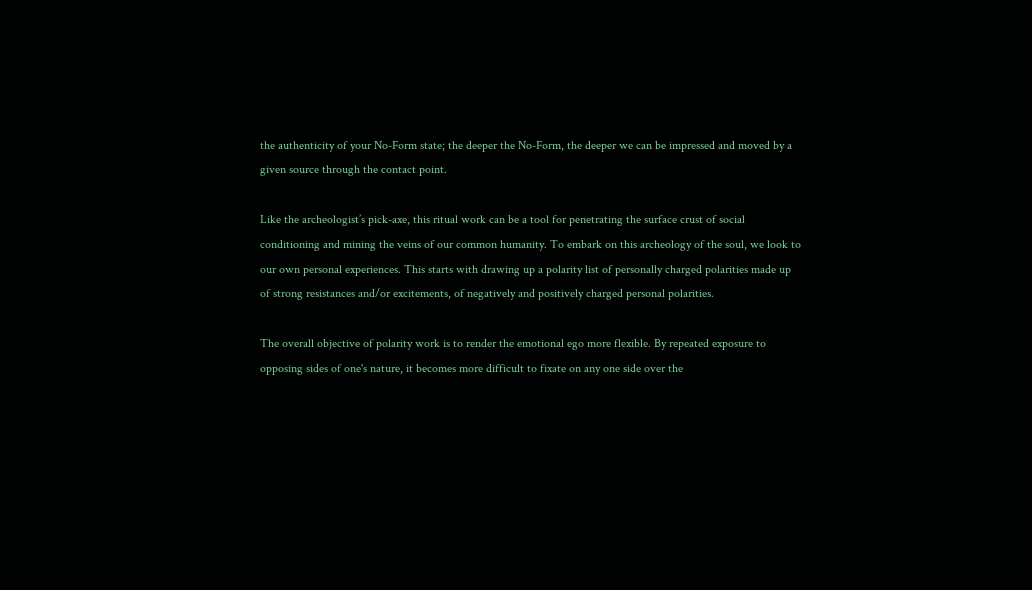the authenticity of your No-Form state; the deeper the No-Form, the deeper we can be impressed and moved by a given source through the contact point.

Like the archeologist’s pick-axe, this ritual work can be a tool for penetrating the surface crust of social conditioning and mining the veins of our common humanity. To embark on this archeology of the soul, we look to our own personal experiences. This starts with drawing up a polarity list of personally charged polarities made up of strong resistances and/or excitements, of negatively and positively charged personal polarities.

The overall objective of polarity work is to render the emotional ego more flexible. By repeated exposure to opposing sides of one's nature, it becomes more difficult to fixate on any one side over the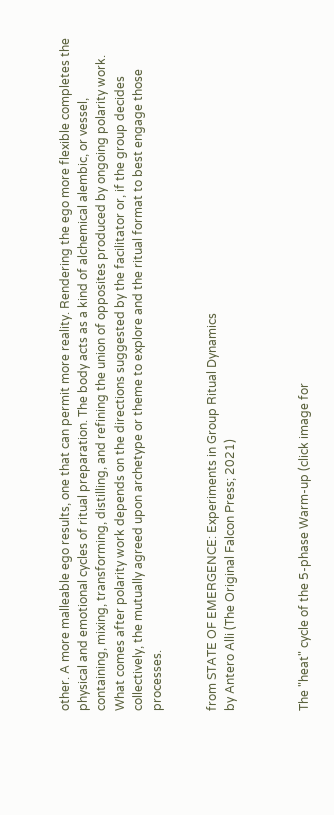other. A more malleable ego results, one that can permit more reality. Rendering the ego more flexible completes the physical and emotional cycles of ritual preparation. The body acts as a kind of alchemical alembic, or vessel, containing, mixing, transforming, distilling, and refining the union of opposites produced by ongoing polarity work. What comes after polarity work depends on the directions suggested by the facilitator or, if the group decides collectively, the mutually agreed upon archetype or theme to explore and the ritual format to best engage those processes.


from STATE OF EMERGENCE: Experiments in Group Ritual Dynamics
by Antero Alli (The Original Falcon Press; 2021)



The "heat" cycle of the 5-phase Warm-up (click image for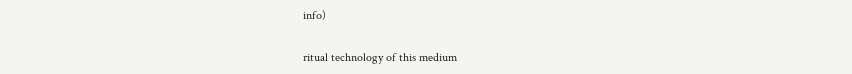info)

ritual technology of this medium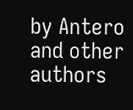by Antero and other authors